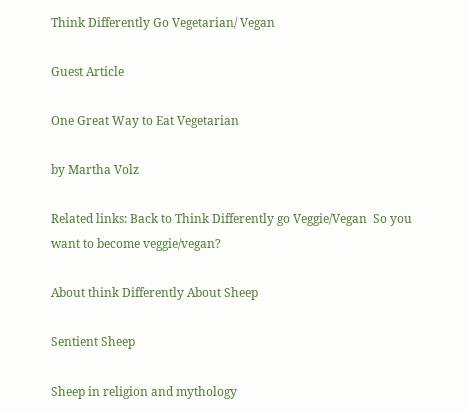Think Differently Go Vegetarian/ Vegan

Guest Article

One Great Way to Eat Vegetarian

by Martha Volz

Related links: Back to Think Differently go Veggie/Vegan  So you want to become veggie/vegan?

About think Differently About Sheep

Sentient Sheep

Sheep in religion and mythology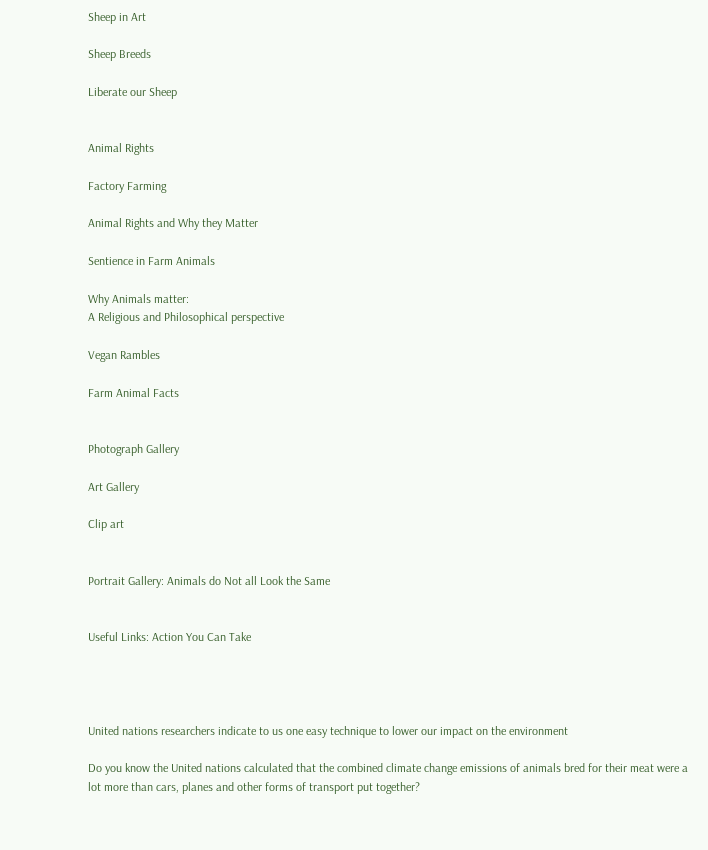Sheep in Art

Sheep Breeds

Liberate our Sheep


Animal Rights

Factory Farming

Animal Rights and Why they Matter

Sentience in Farm Animals

Why Animals matter:
A Religious and Philosophical perspective

Vegan Rambles

Farm Animal Facts


Photograph Gallery

Art Gallery

Clip art


Portrait Gallery: Animals do Not all Look the Same


Useful Links: Action You Can Take




United nations researchers indicate to us one easy technique to lower our impact on the environment

Do you know the United nations calculated that the combined climate change emissions of animals bred for their meat were a lot more than cars, planes and other forms of transport put together?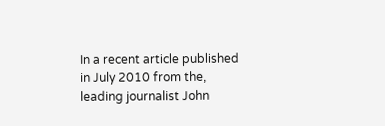In a recent article published in July 2010 from the, leading journalist John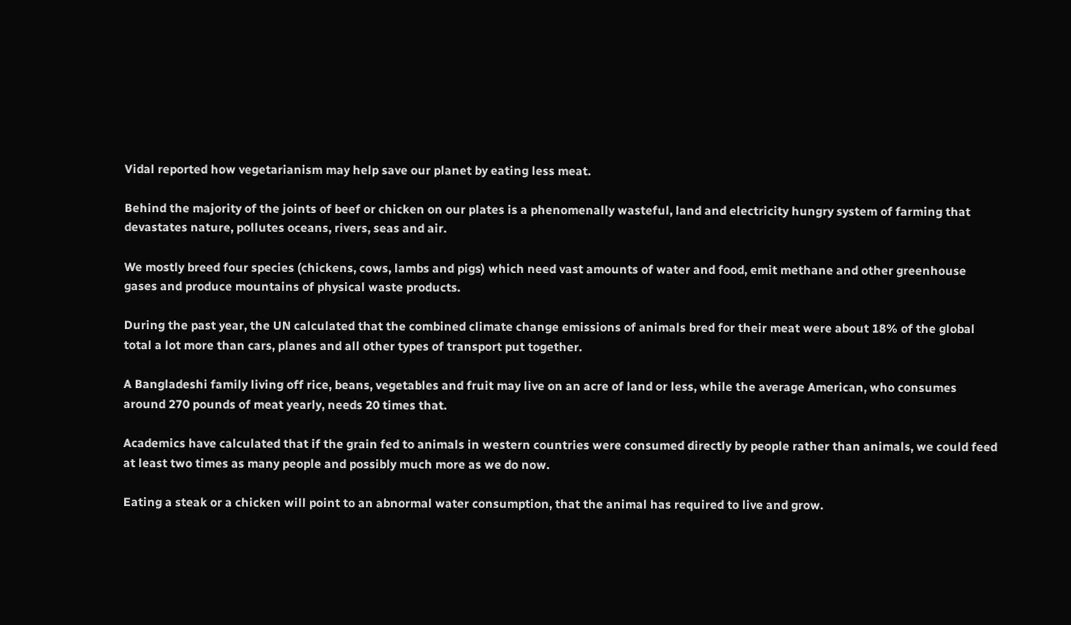Vidal reported how vegetarianism may help save our planet by eating less meat.

Behind the majority of the joints of beef or chicken on our plates is a phenomenally wasteful, land and electricity hungry system of farming that devastates nature, pollutes oceans, rivers, seas and air.

We mostly breed four species (chickens, cows, lambs and pigs) which need vast amounts of water and food, emit methane and other greenhouse gases and produce mountains of physical waste products.

During the past year, the UN calculated that the combined climate change emissions of animals bred for their meat were about 18% of the global total a lot more than cars, planes and all other types of transport put together.

A Bangladeshi family living off rice, beans, vegetables and fruit may live on an acre of land or less, while the average American, who consumes around 270 pounds of meat yearly, needs 20 times that.

Academics have calculated that if the grain fed to animals in western countries were consumed directly by people rather than animals, we could feed at least two times as many people and possibly much more as we do now.

Eating a steak or a chicken will point to an abnormal water consumption, that the animal has required to live and grow.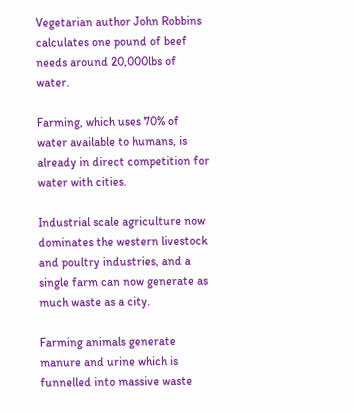Vegetarian author John Robbins calculates one pound of beef needs around 20,000lbs of water.

Farming, which uses 70% of water available to humans, is already in direct competition for water with cities.

Industrial scale agriculture now dominates the western livestock and poultry industries, and a single farm can now generate as much waste as a city.

Farming animals generate manure and urine which is funnelled into massive waste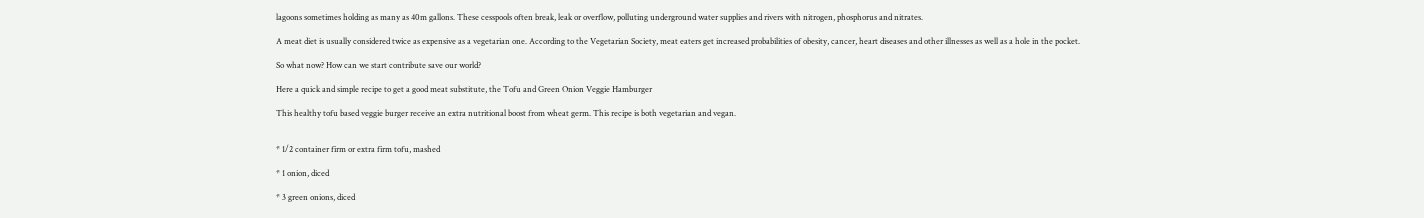lagoons sometimes holding as many as 40m gallons. These cesspools often break, leak or overflow, polluting underground water supplies and rivers with nitrogen, phosphorus and nitrates.

A meat diet is usually considered twice as expensive as a vegetarian one. According to the Vegetarian Society, meat eaters get increased probabilities of obesity, cancer, heart diseases and other illnesses as well as a hole in the pocket.

So what now? How can we start contribute save our world?

Here a quick and simple recipe to get a good meat substitute, the Tofu and Green Onion Veggie Hamburger

This healthy tofu based veggie burger receive an extra nutritional boost from wheat germ. This recipe is both vegetarian and vegan.


* 1/2 container firm or extra firm tofu, mashed

* 1 onion, diced

* 3 green onions, diced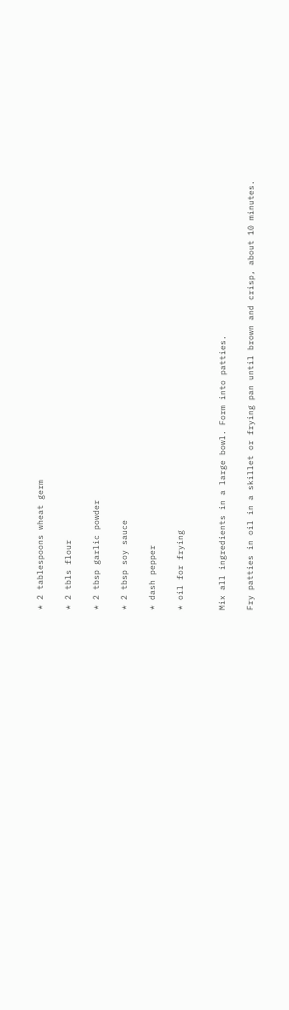* 2 tablespoons wheat germ

* 2 tbls flour

* 2 tbsp garlic powder

* 2 tbsp soy sauce

* dash pepper

* oil for frying


Mix all ingredients in a large bowl. Form into patties.

Fry patties in oil in a skillet or frying pan until brown and crisp, about 10 minutes.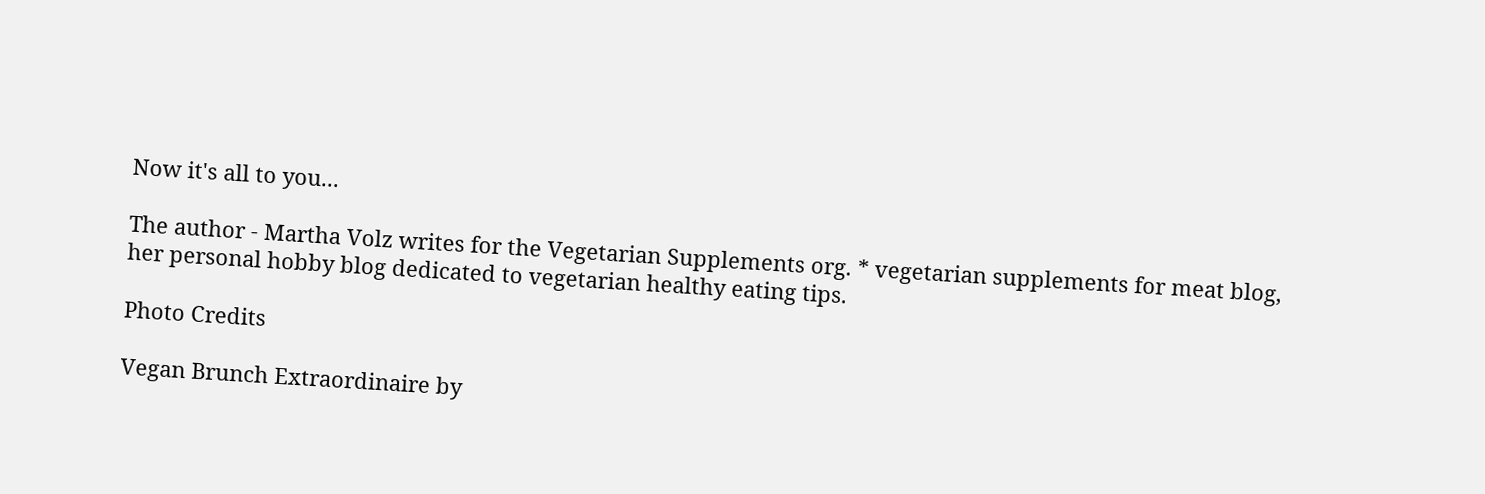Now it's all to you...

The author - Martha Volz writes for the Vegetarian Supplements org. * vegetarian supplements for meat blog, her personal hobby blog dedicated to vegetarian healthy eating tips.

Photo Credits

Vegan Brunch Extraordinaire by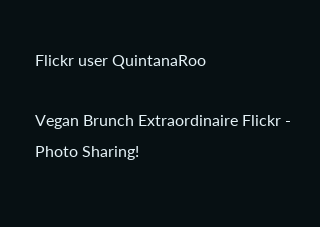Flickr user QuintanaRoo

Vegan Brunch Extraordinaire Flickr - Photo Sharing!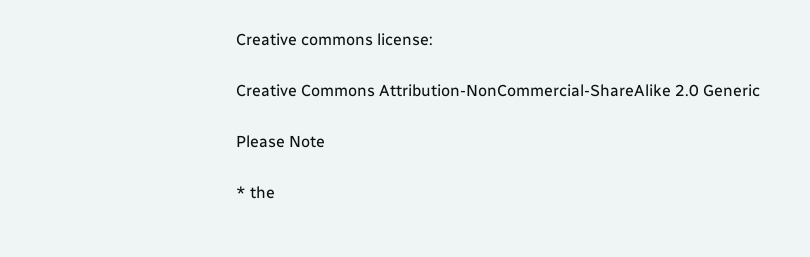Creative commons license:

Creative Commons Attribution-NonCommercial-ShareAlike 2.0 Generic

Please Note

* the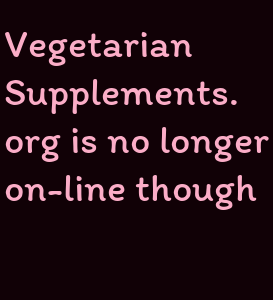Vegetarian Supplements. org is no longer on-line though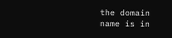the domain name is in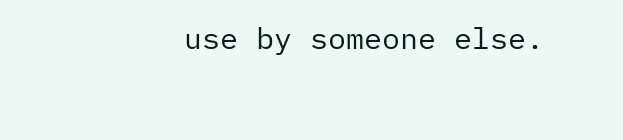use by someone else.